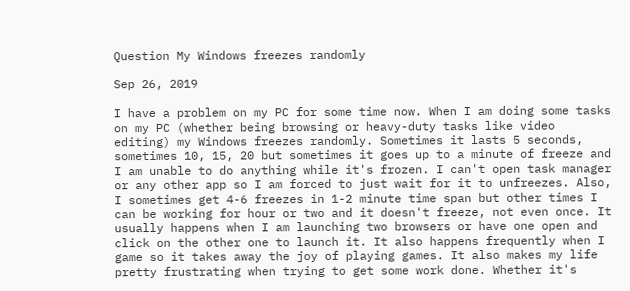Question My Windows freezes randomly

Sep 26, 2019

I have a problem on my PC for some time now. When I am doing some tasks on my PC (whether being browsing or heavy-duty tasks like video editing) my Windows freezes randomly. Sometimes it lasts 5 seconds, sometimes 10, 15, 20 but sometimes it goes up to a minute of freeze and I am unable to do anything while it's frozen. I can't open task manager or any other app so I am forced to just wait for it to unfreezes. Also, I sometimes get 4-6 freezes in 1-2 minute time span but other times I can be working for hour or two and it doesn't freeze, not even once. It usually happens when I am launching two browsers or have one open and click on the other one to launch it. It also happens frequently when I game so it takes away the joy of playing games. It also makes my life pretty frustrating when trying to get some work done. Whether it's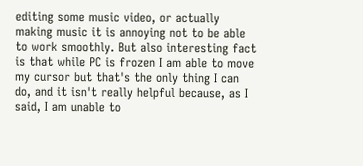editing some music video, or actually making music it is annoying not to be able to work smoothly. But also interesting fact is that while PC is frozen I am able to move my cursor but that's the only thing I can do, and it isn't really helpful because, as I said, I am unable to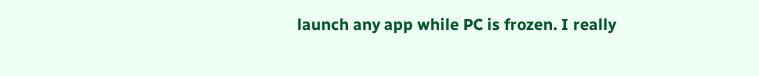launch any app while PC is frozen. I really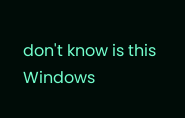don't know is this Windows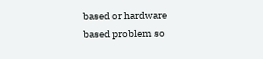based or hardware based problem so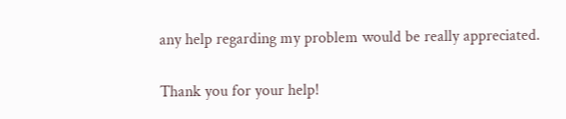any help regarding my problem would be really appreciated.

Thank you for your help!